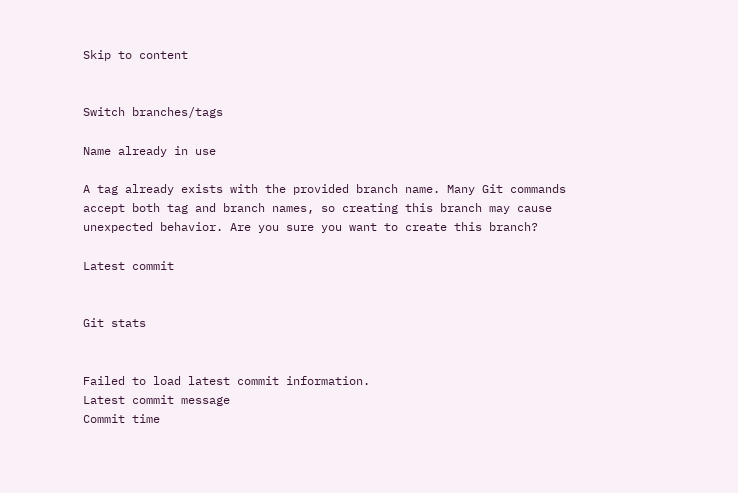Skip to content


Switch branches/tags

Name already in use

A tag already exists with the provided branch name. Many Git commands accept both tag and branch names, so creating this branch may cause unexpected behavior. Are you sure you want to create this branch?

Latest commit


Git stats


Failed to load latest commit information.
Latest commit message
Commit time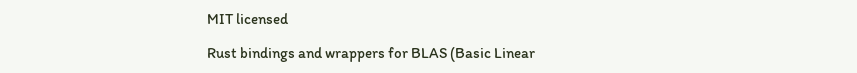MIT licensed

Rust bindings and wrappers for BLAS (Basic Linear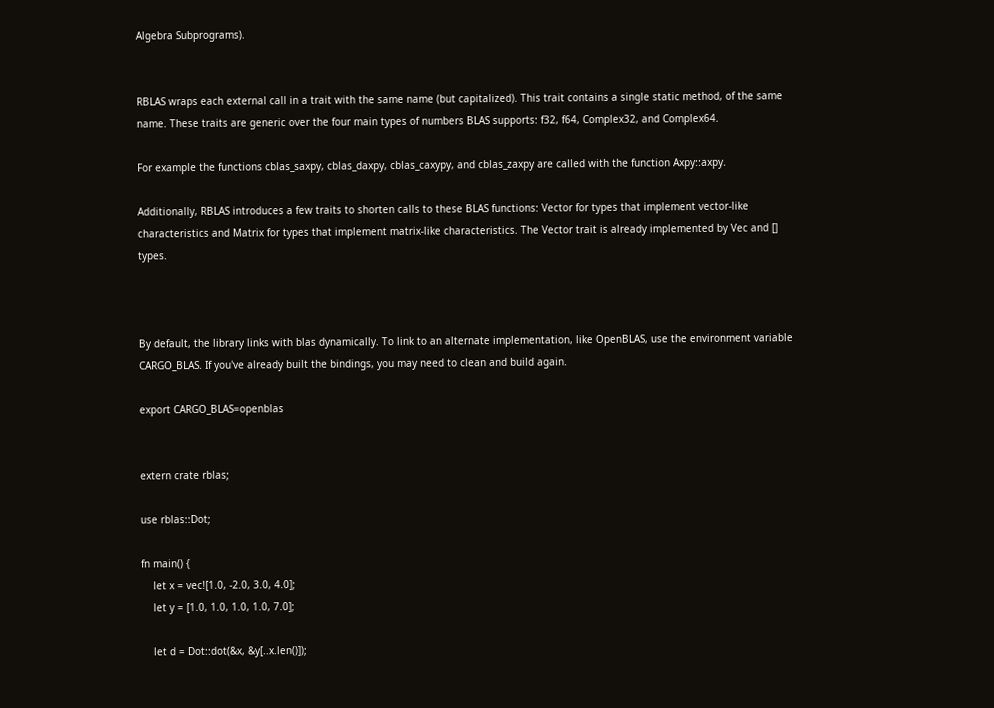Algebra Subprograms).


RBLAS wraps each external call in a trait with the same name (but capitalized). This trait contains a single static method, of the same name. These traits are generic over the four main types of numbers BLAS supports: f32, f64, Complex32, and Complex64.

For example the functions cblas_saxpy, cblas_daxpy, cblas_caxypy, and cblas_zaxpy are called with the function Axpy::axpy.

Additionally, RBLAS introduces a few traits to shorten calls to these BLAS functions: Vector for types that implement vector-like characteristics and Matrix for types that implement matrix-like characteristics. The Vector trait is already implemented by Vec and [] types.



By default, the library links with blas dynamically. To link to an alternate implementation, like OpenBLAS, use the environment variable CARGO_BLAS. If you've already built the bindings, you may need to clean and build again.

export CARGO_BLAS=openblas


extern crate rblas;

use rblas::Dot;

fn main() {
    let x = vec![1.0, -2.0, 3.0, 4.0];
    let y = [1.0, 1.0, 1.0, 1.0, 7.0];

    let d = Dot::dot(&x, &y[..x.len()]);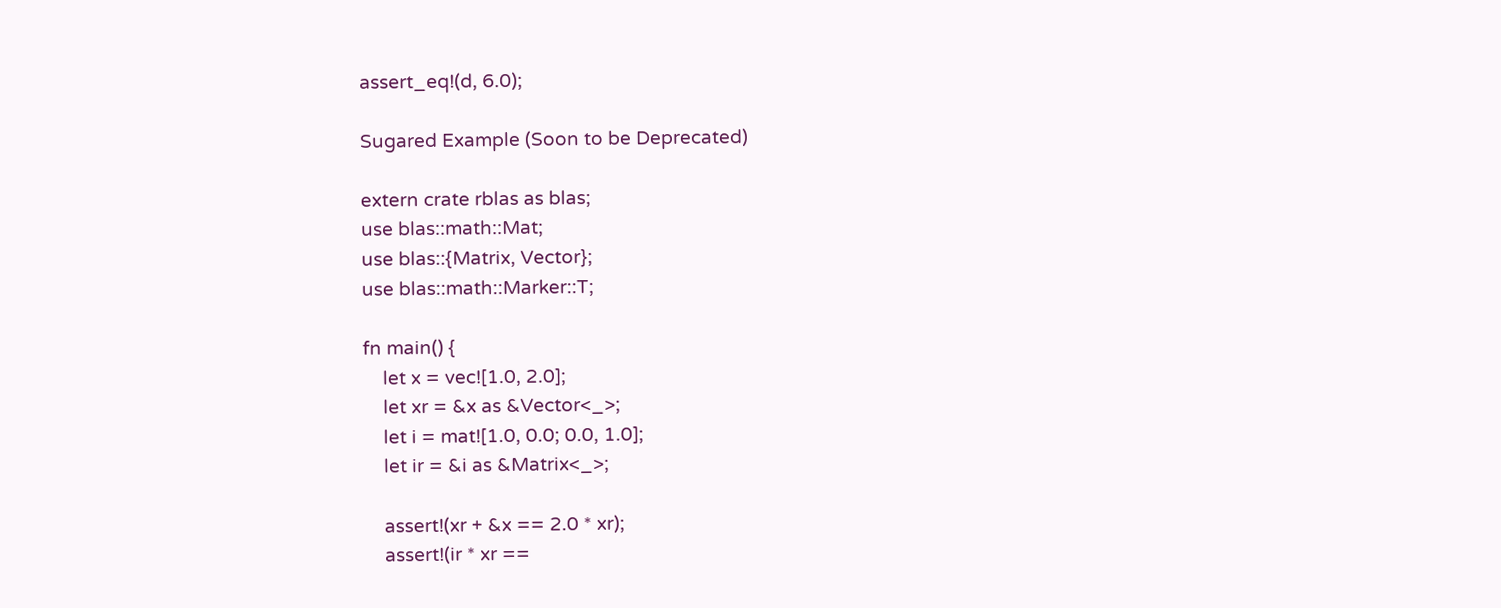assert_eq!(d, 6.0);

Sugared Example (Soon to be Deprecated)

extern crate rblas as blas;
use blas::math::Mat;
use blas::{Matrix, Vector};
use blas::math::Marker::T;

fn main() {
    let x = vec![1.0, 2.0];
    let xr = &x as &Vector<_>;
    let i = mat![1.0, 0.0; 0.0, 1.0];
    let ir = &i as &Matrix<_>;

    assert!(xr + &x == 2.0 * xr);
    assert!(ir * xr ==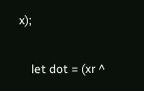x);

    let dot = (xr ^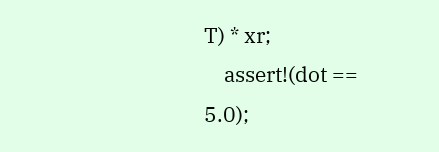T) * xr;
    assert!(dot == 5.0);